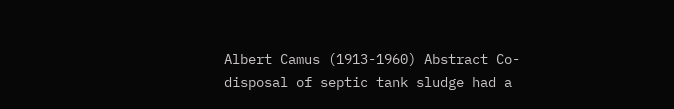Albert Camus (1913-1960) Abstract Co-disposal of septic tank sludge had a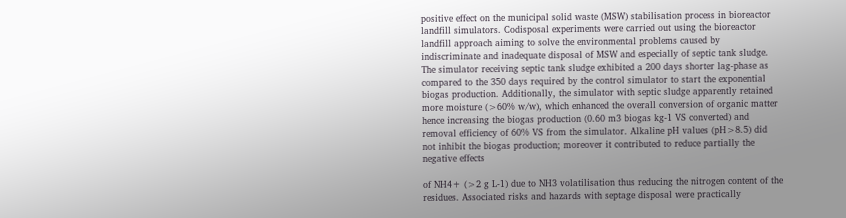positive effect on the municipal solid waste (MSW) stabilisation process in bioreactor landfill simulators. Codisposal experiments were carried out using the bioreactor landfill approach aiming to solve the environmental problems caused by indiscriminate and inadequate disposal of MSW and especially of septic tank sludge. The simulator receiving septic tank sludge exhibited a 200 days shorter lag-phase as compared to the 350 days required by the control simulator to start the exponential biogas production. Additionally, the simulator with septic sludge apparently retained more moisture (>60% w/w), which enhanced the overall conversion of organic matter hence increasing the biogas production (0.60 m3 biogas kg-1 VS converted) and removal efficiency of 60% VS from the simulator. Alkaline pH values (pH>8.5) did not inhibit the biogas production; moreover it contributed to reduce partially the negative effects

of NH4+ (>2 g L-1) due to NH3 volatilisation thus reducing the nitrogen content of the residues. Associated risks and hazards with septage disposal were practically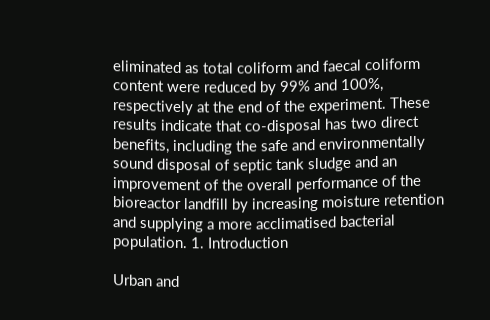eliminated as total coliform and faecal coliform content were reduced by 99% and 100%, respectively at the end of the experiment. These results indicate that co-disposal has two direct benefits, including the safe and environmentally sound disposal of septic tank sludge and an improvement of the overall performance of the bioreactor landfill by increasing moisture retention and supplying a more acclimatised bacterial population. 1. Introduction

Urban and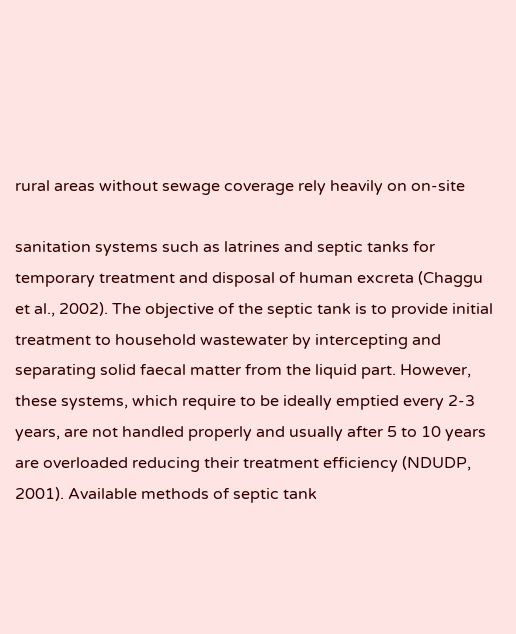rural areas without sewage coverage rely heavily on on-site

sanitation systems such as latrines and septic tanks for temporary treatment and disposal of human excreta (Chaggu et al., 2002). The objective of the septic tank is to provide initial treatment to household wastewater by intercepting and separating solid faecal matter from the liquid part. However, these systems, which require to be ideally emptied every 2-3 years, are not handled properly and usually after 5 to 10 years are overloaded reducing their treatment efficiency (NDUDP, 2001). Available methods of septic tank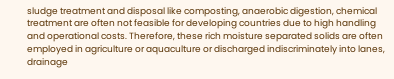sludge treatment and disposal like composting, anaerobic digestion, chemical treatment are often not feasible for developing countries due to high handling and operational costs. Therefore, these rich moisture separated solids are often employed in agriculture or aquaculture or discharged indiscriminately into lanes, drainage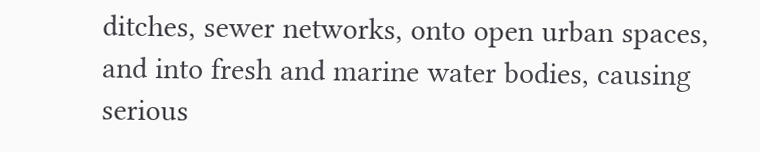ditches, sewer networks, onto open urban spaces, and into fresh and marine water bodies, causing serious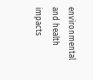environmental and health impacts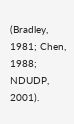(Bradley, 1981; Chen, 1988; NDUDP, 2001).